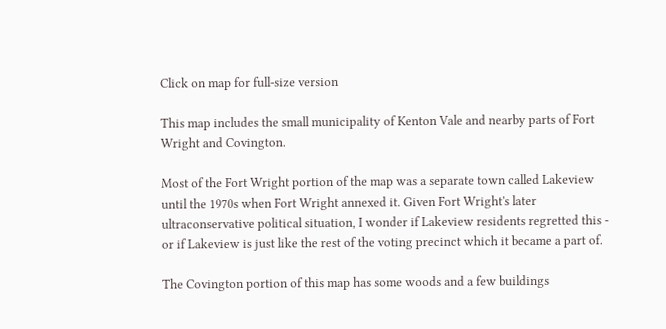Click on map for full-size version

This map includes the small municipality of Kenton Vale and nearby parts of Fort Wright and Covington.

Most of the Fort Wright portion of the map was a separate town called Lakeview until the 1970s when Fort Wright annexed it. Given Fort Wright's later ultraconservative political situation, I wonder if Lakeview residents regretted this - or if Lakeview is just like the rest of the voting precinct which it became a part of.

The Covington portion of this map has some woods and a few buildings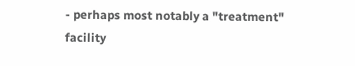- perhaps most notably a "treatment" facility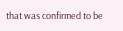that was confirmed to be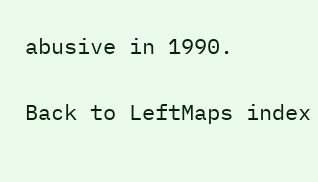abusive in 1990.

Back to LeftMaps index